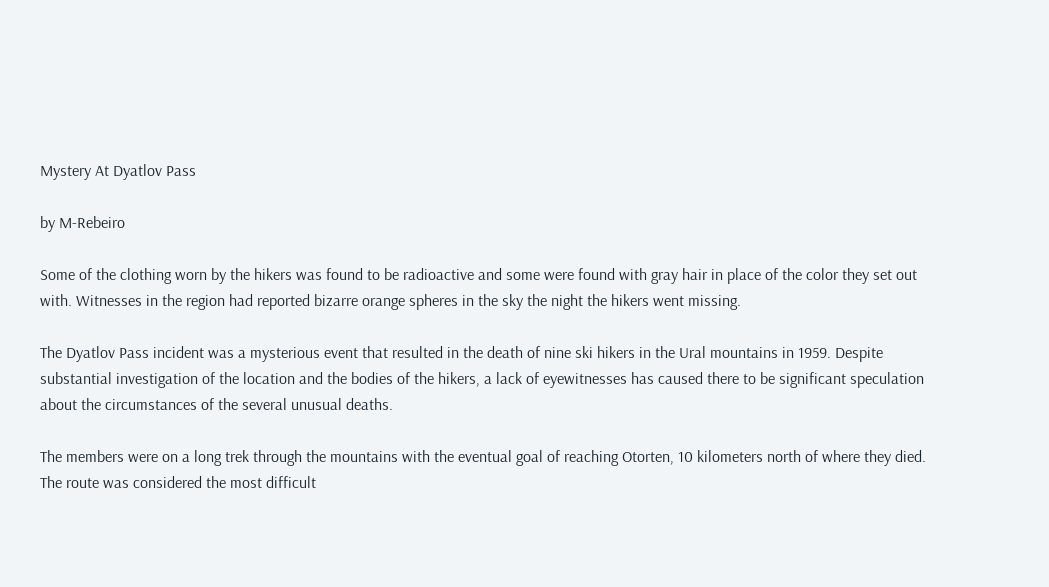Mystery At Dyatlov Pass

by M-Rebeiro

Some of the clothing worn by the hikers was found to be radioactive and some were found with gray hair in place of the color they set out with. Witnesses in the region had reported bizarre orange spheres in the sky the night the hikers went missing.

The Dyatlov Pass incident was a mysterious event that resulted in the death of nine ski hikers in the Ural mountains in 1959. Despite substantial investigation of the location and the bodies of the hikers, a lack of eyewitnesses has caused there to be significant speculation about the circumstances of the several unusual deaths.

The members were on a long trek through the mountains with the eventual goal of reaching Otorten, 10 kilometers north of where they died. The route was considered the most difficult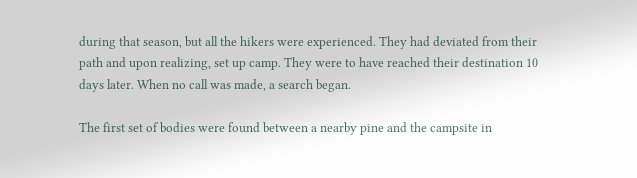during that season, but all the hikers were experienced. They had deviated from their path and upon realizing, set up camp. They were to have reached their destination 10 days later. When no call was made, a search began.

The first set of bodies were found between a nearby pine and the campsite in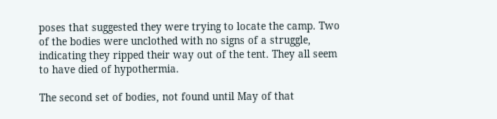poses that suggested they were trying to locate the camp. Two of the bodies were unclothed with no signs of a struggle, indicating they ripped their way out of the tent. They all seem to have died of hypothermia.

The second set of bodies, not found until May of that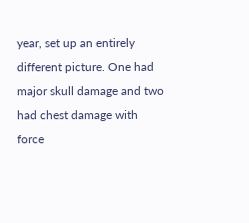year, set up an entirely different picture. One had major skull damage and two had chest damage with force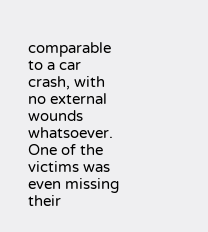comparable to a car crash, with no external wounds whatsoever. One of the victims was even missing their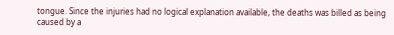tongue. Since the injuries had no logical explanation available, the deaths was billed as being caused by a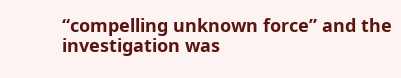“compelling unknown force” and the investigation was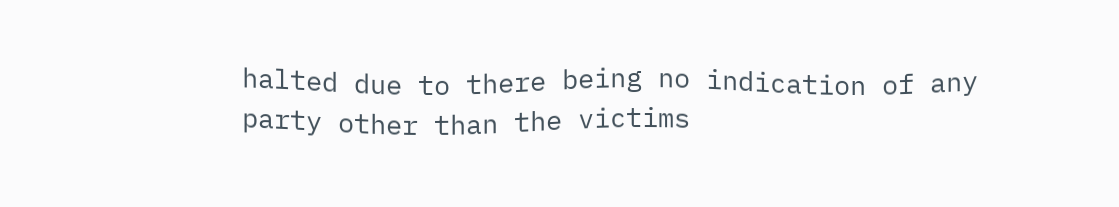halted due to there being no indication of any party other than the victims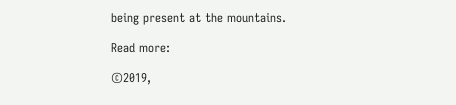being present at the mountains.

Read more:

©2019,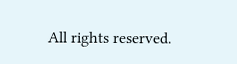All rights reserved.